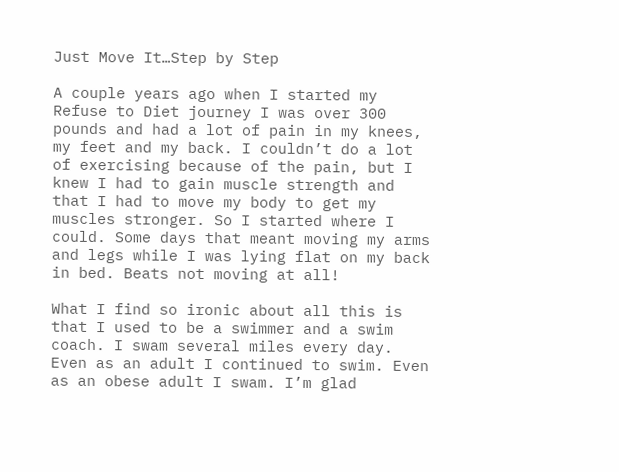Just Move It…Step by Step

A couple years ago when I started my Refuse to Diet journey I was over 300 pounds and had a lot of pain in my knees, my feet and my back. I couldn’t do a lot of exercising because of the pain, but I knew I had to gain muscle strength and that I had to move my body to get my muscles stronger. So I started where I could. Some days that meant moving my arms and legs while I was lying flat on my back in bed. Beats not moving at all!

What I find so ironic about all this is that I used to be a swimmer and a swim coach. I swam several miles every day. Even as an adult I continued to swim. Even as an obese adult I swam. I’m glad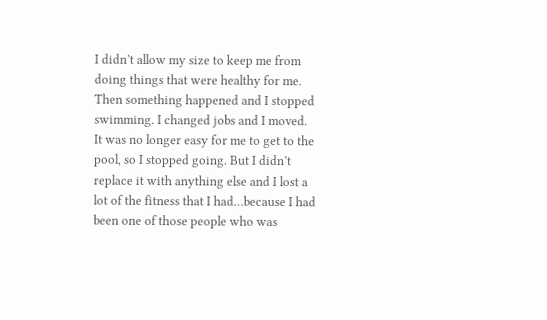I didn’t allow my size to keep me from doing things that were healthy for me. Then something happened and I stopped swimming. I changed jobs and I moved. It was no longer easy for me to get to the pool, so I stopped going. But I didn’t replace it with anything else and I lost a lot of the fitness that I had…because I had been one of those people who was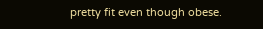pretty fit even though obese.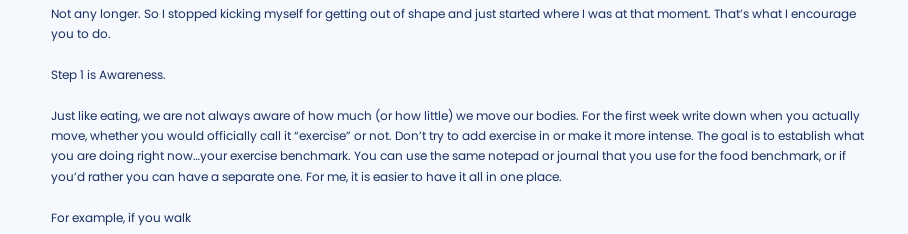Not any longer. So I stopped kicking myself for getting out of shape and just started where I was at that moment. That’s what I encourage you to do.

Step 1 is Awareness.

Just like eating, we are not always aware of how much (or how little) we move our bodies. For the first week write down when you actually move, whether you would officially call it “exercise” or not. Don’t try to add exercise in or make it more intense. The goal is to establish what you are doing right now…your exercise benchmark. You can use the same notepad or journal that you use for the food benchmark, or if you’d rather you can have a separate one. For me, it is easier to have it all in one place.

For example, if you walk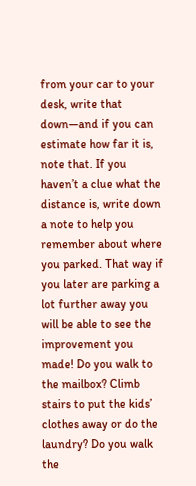from your car to your desk, write that down—and if you can estimate how far it is, note that. If you haven’t a clue what the distance is, write down a note to help you remember about where you parked. That way if you later are parking a lot further away you will be able to see the improvement you made! Do you walk to the mailbox? Climb stairs to put the kids’ clothes away or do the laundry? Do you walk the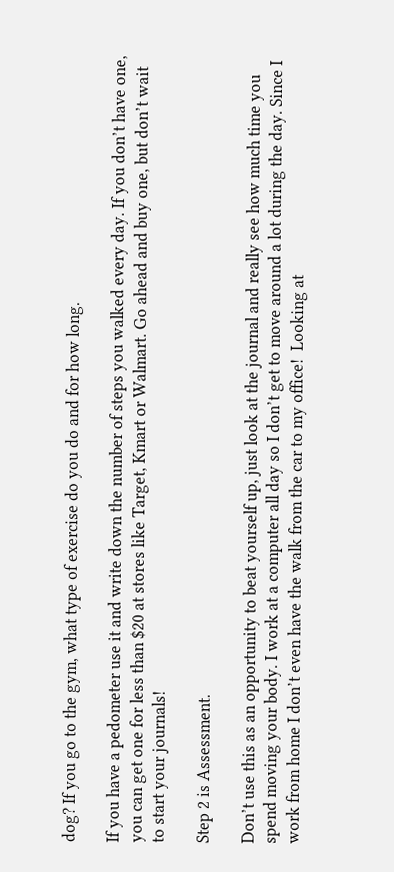dog? If you go to the gym, what type of exercise do you do and for how long.

If you have a pedometer use it and write down the number of steps you walked every day. If you don’t have one, you can get one for less than $20 at stores like Target, Kmart or Walmart. Go ahead and buy one, but don’t wait to start your journals!

Step 2 is Assessment.

Don’t use this as an opportunity to beat yourself up, just look at the journal and really see how much time you spend moving your body. I work at a computer all day so I don’t get to move around a lot during the day. Since I work from home I don’t even have the walk from the car to my office!  Looking at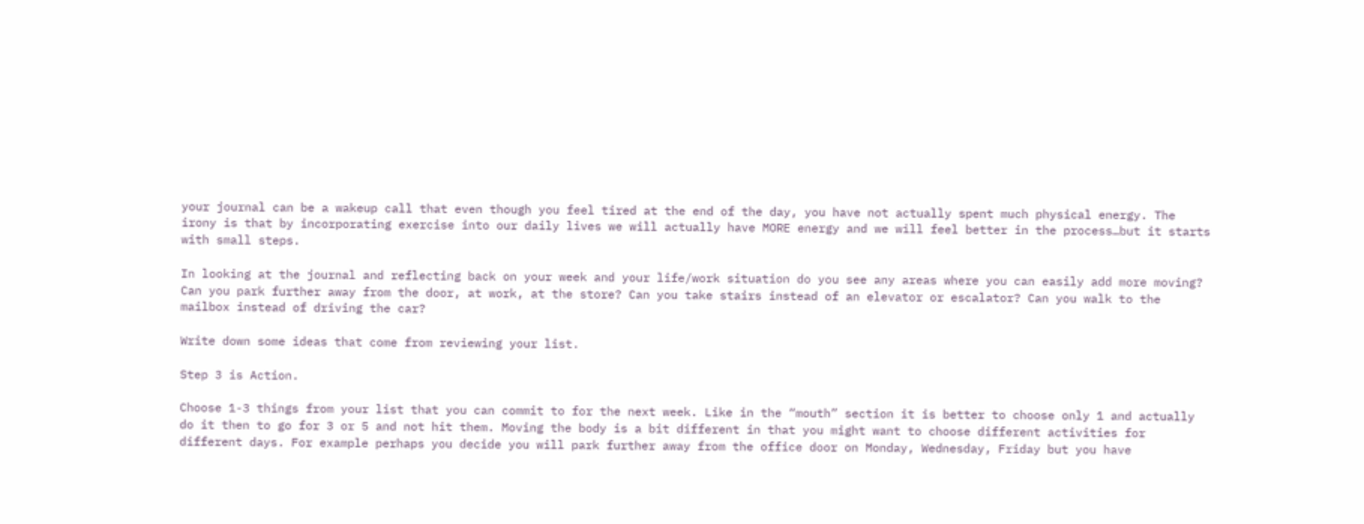your journal can be a wakeup call that even though you feel tired at the end of the day, you have not actually spent much physical energy. The irony is that by incorporating exercise into our daily lives we will actually have MORE energy and we will feel better in the process…but it starts with small steps.

In looking at the journal and reflecting back on your week and your life/work situation do you see any areas where you can easily add more moving? Can you park further away from the door, at work, at the store? Can you take stairs instead of an elevator or escalator? Can you walk to the mailbox instead of driving the car?

Write down some ideas that come from reviewing your list.

Step 3 is Action.

Choose 1-3 things from your list that you can commit to for the next week. Like in the “mouth” section it is better to choose only 1 and actually do it then to go for 3 or 5 and not hit them. Moving the body is a bit different in that you might want to choose different activities for different days. For example perhaps you decide you will park further away from the office door on Monday, Wednesday, Friday but you have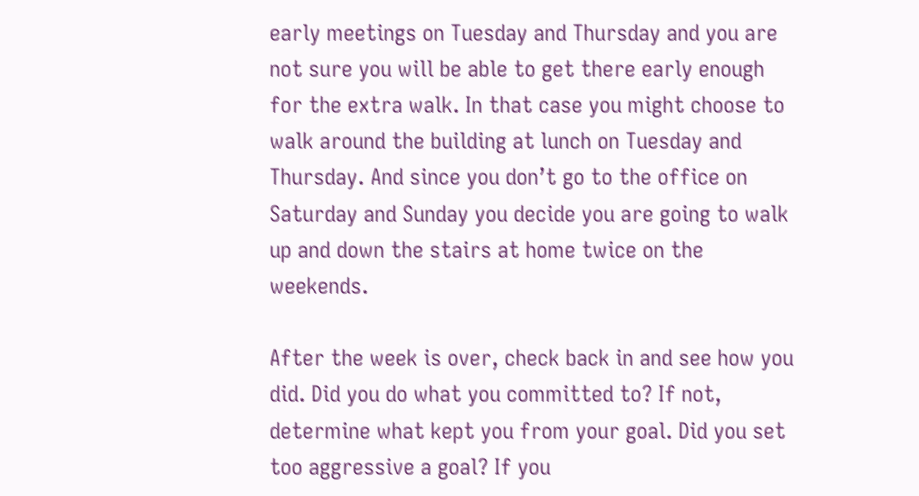early meetings on Tuesday and Thursday and you are not sure you will be able to get there early enough for the extra walk. In that case you might choose to walk around the building at lunch on Tuesday and Thursday. And since you don’t go to the office on Saturday and Sunday you decide you are going to walk up and down the stairs at home twice on the weekends.

After the week is over, check back in and see how you did. Did you do what you committed to? If not, determine what kept you from your goal. Did you set too aggressive a goal? If you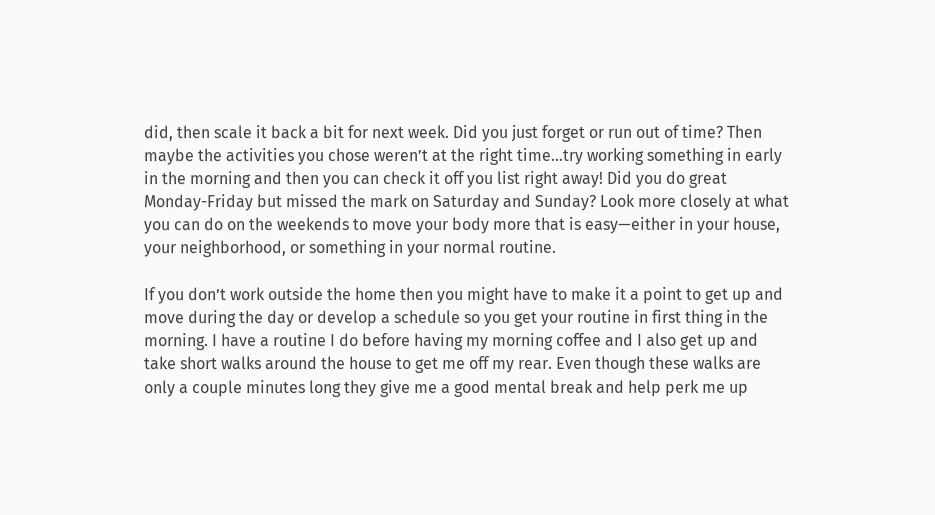did, then scale it back a bit for next week. Did you just forget or run out of time? Then maybe the activities you chose weren’t at the right time…try working something in early in the morning and then you can check it off you list right away! Did you do great Monday-Friday but missed the mark on Saturday and Sunday? Look more closely at what you can do on the weekends to move your body more that is easy—either in your house, your neighborhood, or something in your normal routine.

If you don’t work outside the home then you might have to make it a point to get up and move during the day or develop a schedule so you get your routine in first thing in the morning. I have a routine I do before having my morning coffee and I also get up and take short walks around the house to get me off my rear. Even though these walks are only a couple minutes long they give me a good mental break and help perk me up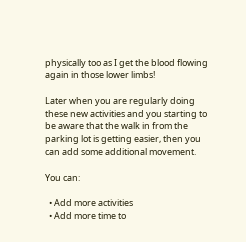physically too as I get the blood flowing again in those lower limbs!

Later when you are regularly doing these new activities and you starting to be aware that the walk in from the parking lot is getting easier, then you can add some additional movement.

You can:

  • Add more activities
  • Add more time to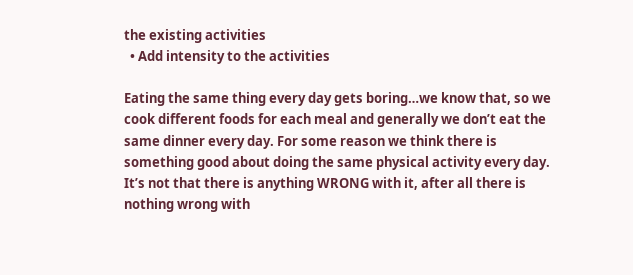the existing activities
  • Add intensity to the activities

Eating the same thing every day gets boring…we know that, so we cook different foods for each meal and generally we don’t eat the same dinner every day. For some reason we think there is something good about doing the same physical activity every day. It’s not that there is anything WRONG with it, after all there is nothing wrong with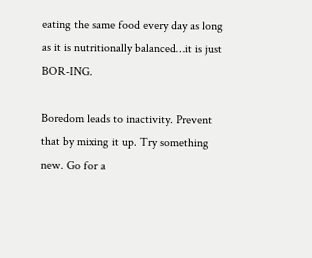eating the same food every day as long as it is nutritionally balanced…it is just BOR-ING.

Boredom leads to inactivity. Prevent that by mixing it up. Try something new. Go for a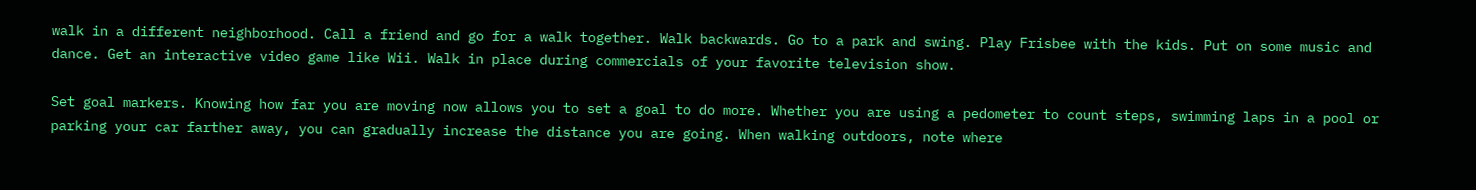walk in a different neighborhood. Call a friend and go for a walk together. Walk backwards. Go to a park and swing. Play Frisbee with the kids. Put on some music and dance. Get an interactive video game like Wii. Walk in place during commercials of your favorite television show.

Set goal markers. Knowing how far you are moving now allows you to set a goal to do more. Whether you are using a pedometer to count steps, swimming laps in a pool or parking your car farther away, you can gradually increase the distance you are going. When walking outdoors, note where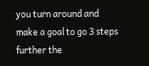you turn around and make a goal to go 3 steps further the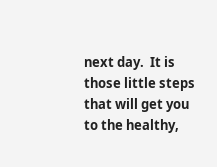next day.  It is those little steps that will get you to the healthy,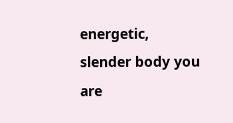energetic, slender body you are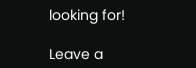looking for!

Leave a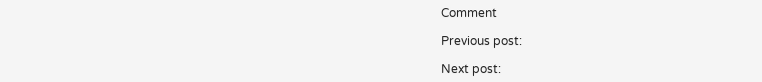Comment

Previous post:

Next post: